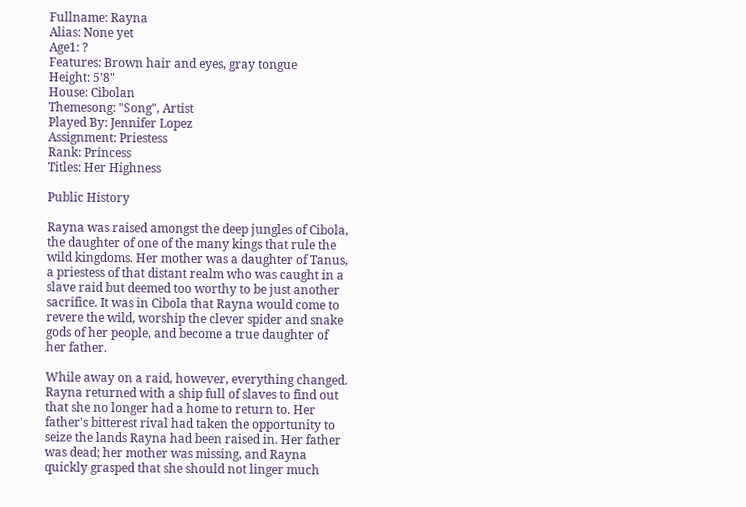Fullname: Rayna
Alias: None yet
Age1: ?
Features: Brown hair and eyes, gray tongue
Height: 5'8"
House: Cibolan
Themesong: "Song", Artist
Played By: Jennifer Lopez
Assignment: Priestess
Rank: Princess
Titles: Her Highness

Public History

Rayna was raised amongst the deep jungles of Cibola, the daughter of one of the many kings that rule the wild kingdoms. Her mother was a daughter of Tanus, a priestess of that distant realm who was caught in a slave raid but deemed too worthy to be just another sacrifice. It was in Cibola that Rayna would come to revere the wild, worship the clever spider and snake gods of her people, and become a true daughter of her father.

While away on a raid, however, everything changed. Rayna returned with a ship full of slaves to find out that she no longer had a home to return to. Her father's bitterest rival had taken the opportunity to seize the lands Rayna had been raised in. Her father was dead; her mother was missing, and Rayna quickly grasped that she should not linger much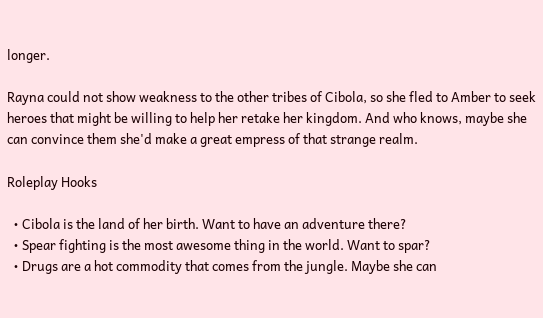longer.

Rayna could not show weakness to the other tribes of Cibola, so she fled to Amber to seek heroes that might be willing to help her retake her kingdom. And who knows, maybe she can convince them she'd make a great empress of that strange realm.

Roleplay Hooks

  • Cibola is the land of her birth. Want to have an adventure there?
  • Spear fighting is the most awesome thing in the world. Want to spar?
  • Drugs are a hot commodity that comes from the jungle. Maybe she can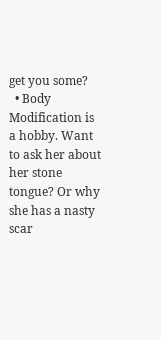get you some?
  • Body Modification is a hobby. Want to ask her about her stone tongue? Or why she has a nasty scar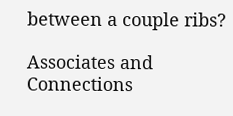between a couple ribs?

Associates and Connections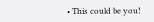• This could be you!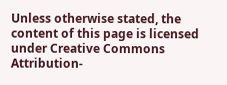Unless otherwise stated, the content of this page is licensed under Creative Commons Attribution-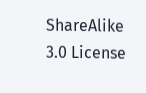ShareAlike 3.0 License